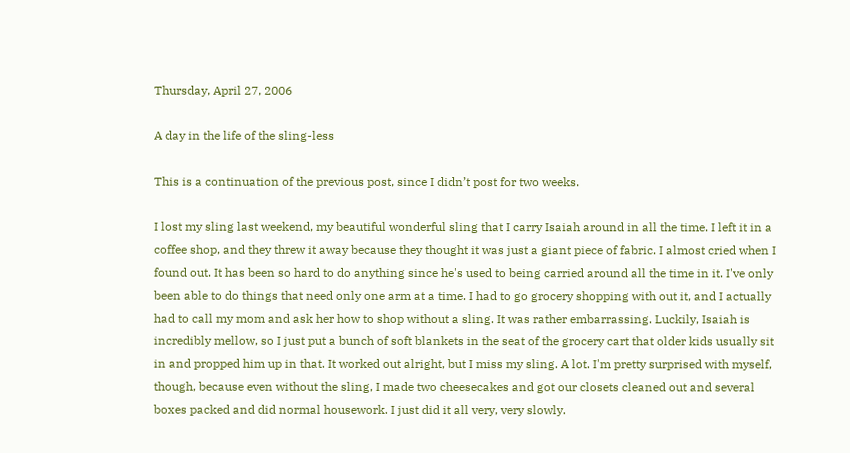Thursday, April 27, 2006

A day in the life of the sling-less

This is a continuation of the previous post, since I didn’t post for two weeks.

I lost my sling last weekend, my beautiful wonderful sling that I carry Isaiah around in all the time. I left it in a coffee shop, and they threw it away because they thought it was just a giant piece of fabric. I almost cried when I found out. It has been so hard to do anything since he's used to being carried around all the time in it. I've only been able to do things that need only one arm at a time. I had to go grocery shopping with out it, and I actually had to call my mom and ask her how to shop without a sling. It was rather embarrassing. Luckily, Isaiah is incredibly mellow, so I just put a bunch of soft blankets in the seat of the grocery cart that older kids usually sit in and propped him up in that. It worked out alright, but I miss my sling. A lot. I'm pretty surprised with myself, though, because even without the sling, I made two cheesecakes and got our closets cleaned out and several boxes packed and did normal housework. I just did it all very, very slowly.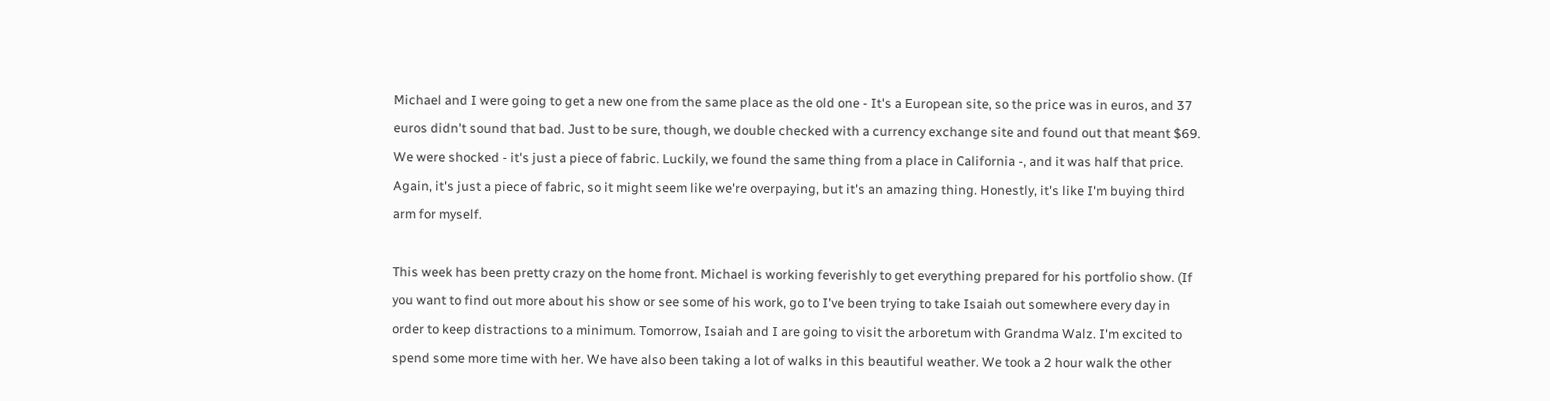Michael and I were going to get a new one from the same place as the old one - It's a European site, so the price was in euros, and 37 euros didn't sound that bad. Just to be sure, though, we double checked with a currency exchange site and found out that meant $69. We were shocked - it's just a piece of fabric. Luckily, we found the same thing from a place in California -, and it was half that price. Again, it's just a piece of fabric, so it might seem like we're overpaying, but it's an amazing thing. Honestly, it's like I'm buying third arm for myself.

This week has been pretty crazy on the home front. Michael is working feverishly to get everything prepared for his portfolio show. (If you want to find out more about his show or see some of his work, go to I've been trying to take Isaiah out somewhere every day in order to keep distractions to a minimum. Tomorrow, Isaiah and I are going to visit the arboretum with Grandma Walz. I'm excited to spend some more time with her. We have also been taking a lot of walks in this beautiful weather. We took a 2 hour walk the other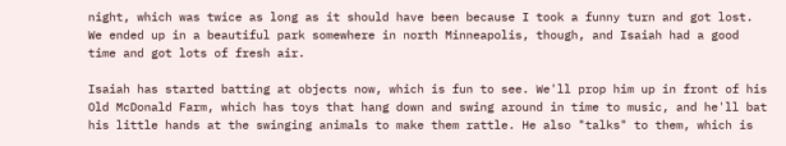night, which was twice as long as it should have been because I took a funny turn and got lost. We ended up in a beautiful park somewhere in north Minneapolis, though, and Isaiah had a good time and got lots of fresh air.

Isaiah has started batting at objects now, which is fun to see. We'll prop him up in front of his Old McDonald Farm, which has toys that hang down and swing around in time to music, and he'll bat his little hands at the swinging animals to make them rattle. He also "talks" to them, which is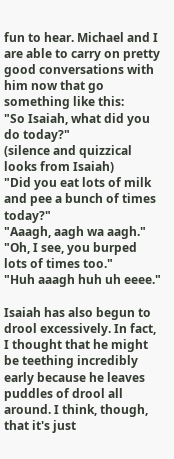fun to hear. Michael and I are able to carry on pretty good conversations with him now that go something like this:
"So Isaiah, what did you do today?"
(silence and quizzical looks from Isaiah)
"Did you eat lots of milk and pee a bunch of times today?"
"Aaagh, aagh wa aagh."
"Oh, I see, you burped lots of times too."
"Huh aaagh huh uh eeee."

Isaiah has also begun to drool excessively. In fact, I thought that he might be teething incredibly early because he leaves puddles of drool all around. I think, though, that it's just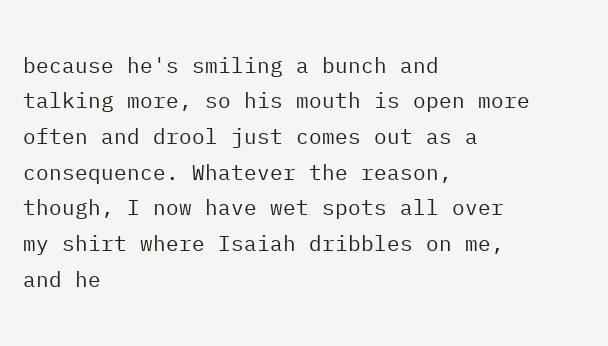because he's smiling a bunch and talking more, so his mouth is open more often and drool just comes out as a consequence. Whatever the reason, though, I now have wet spots all over my shirt where Isaiah dribbles on me, and he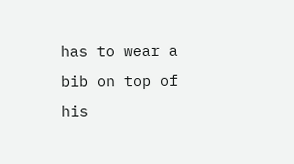has to wear a bib on top of his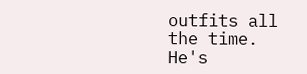outfits all the time. He's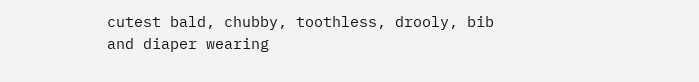cutest bald, chubby, toothless, drooly, bib and diaper wearing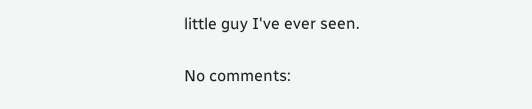little guy I've ever seen.

No comments: